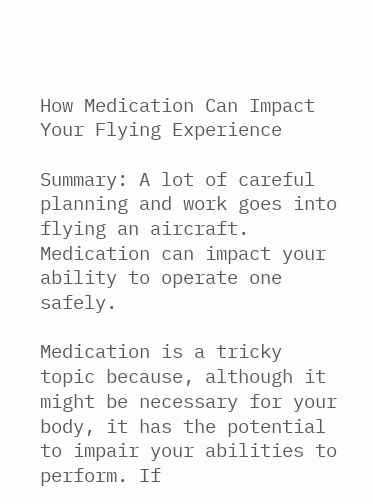How Medication Can Impact Your Flying Experience

Summary: A lot of careful planning and work goes into flying an aircraft. Medication can impact your ability to operate one safely.

Medication is a tricky topic because, although it might be necessary for your body, it has the potential to impair your abilities to perform. If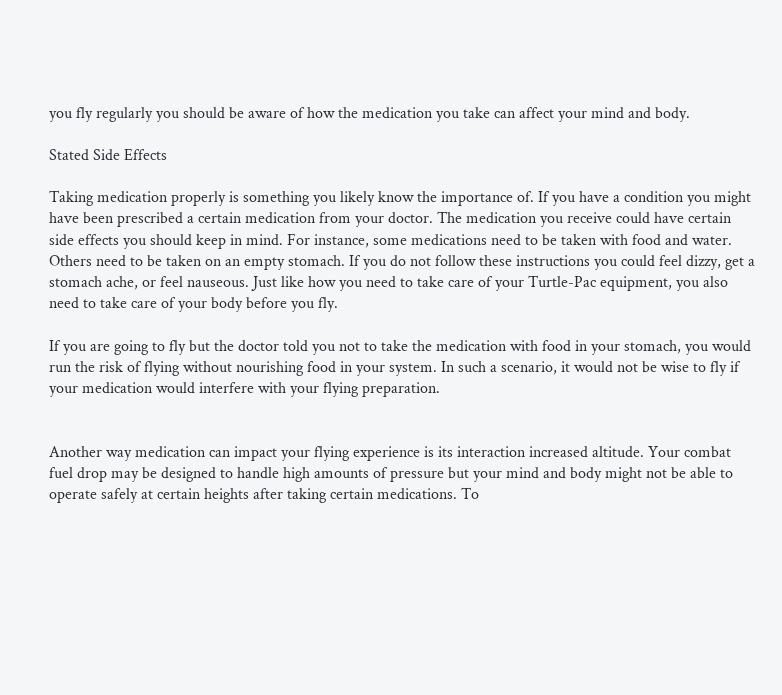you fly regularly you should be aware of how the medication you take can affect your mind and body.

Stated Side Effects

Taking medication properly is something you likely know the importance of. If you have a condition you might have been prescribed a certain medication from your doctor. The medication you receive could have certain side effects you should keep in mind. For instance, some medications need to be taken with food and water. Others need to be taken on an empty stomach. If you do not follow these instructions you could feel dizzy, get a stomach ache, or feel nauseous. Just like how you need to take care of your Turtle-Pac equipment, you also need to take care of your body before you fly.

If you are going to fly but the doctor told you not to take the medication with food in your stomach, you would run the risk of flying without nourishing food in your system. In such a scenario, it would not be wise to fly if your medication would interfere with your flying preparation.


Another way medication can impact your flying experience is its interaction increased altitude. Your combat fuel drop may be designed to handle high amounts of pressure but your mind and body might not be able to operate safely at certain heights after taking certain medications. To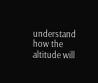understand how the altitude will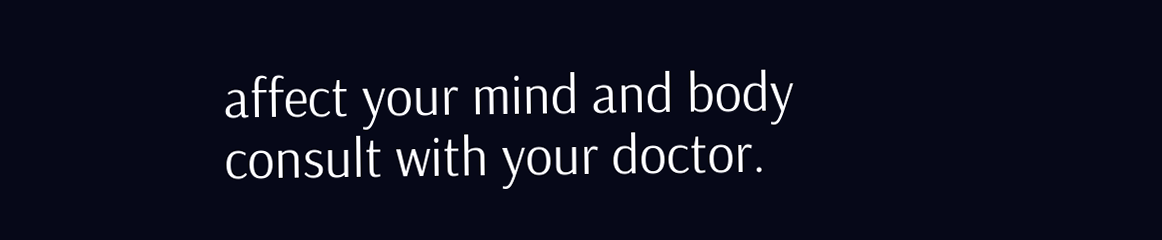affect your mind and body consult with your doctor.